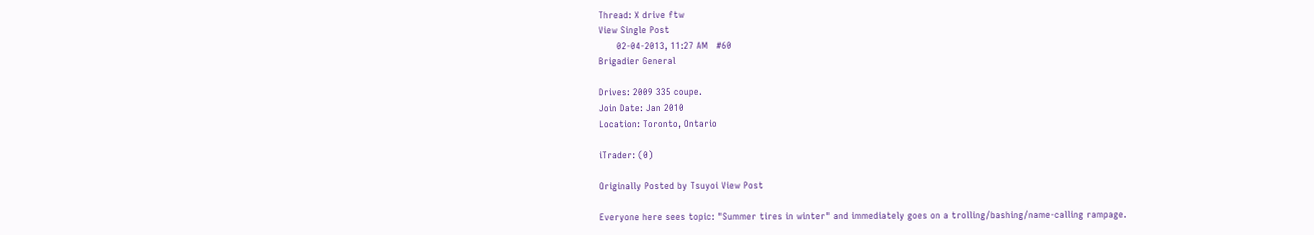Thread: X drive ftw
View Single Post
      02-04-2013, 11:27 AM   #60
Brigadier General

Drives: 2009 335 coupe.
Join Date: Jan 2010
Location: Toronto, Ontario

iTrader: (0)

Originally Posted by Tsuyoi View Post

Everyone here sees topic: "Summer tires in winter" and immediately goes on a trolling/bashing/name-calling rampage.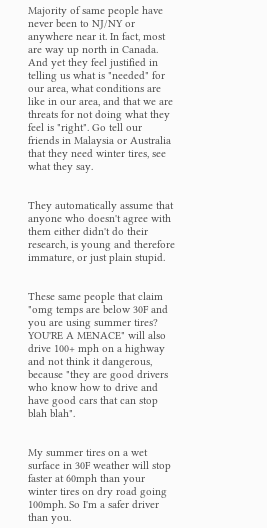Majority of same people have never been to NJ/NY or anywhere near it. In fact, most are way up north in Canada. And yet they feel justified in telling us what is "needed" for our area, what conditions are like in our area, and that we are threats for not doing what they feel is "right". Go tell our friends in Malaysia or Australia that they need winter tires, see what they say.


They automatically assume that anyone who doesn't agree with them either didn't do their research, is young and therefore immature, or just plain stupid.


These same people that claim "omg temps are below 30F and you are using summer tires? YOU'RE A MENACE" will also drive 100+ mph on a highway and not think it dangerous, because "they are good drivers who know how to drive and have good cars that can stop blah blah".


My summer tires on a wet surface in 30F weather will stop faster at 60mph than your winter tires on dry road going 100mph. So I'm a safer driver than you.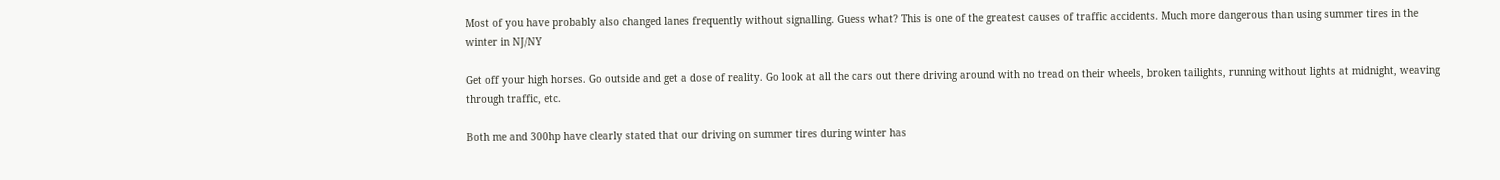Most of you have probably also changed lanes frequently without signalling. Guess what? This is one of the greatest causes of traffic accidents. Much more dangerous than using summer tires in the winter in NJ/NY

Get off your high horses. Go outside and get a dose of reality. Go look at all the cars out there driving around with no tread on their wheels, broken tailights, running without lights at midnight, weaving through traffic, etc.

Both me and 300hp have clearly stated that our driving on summer tires during winter has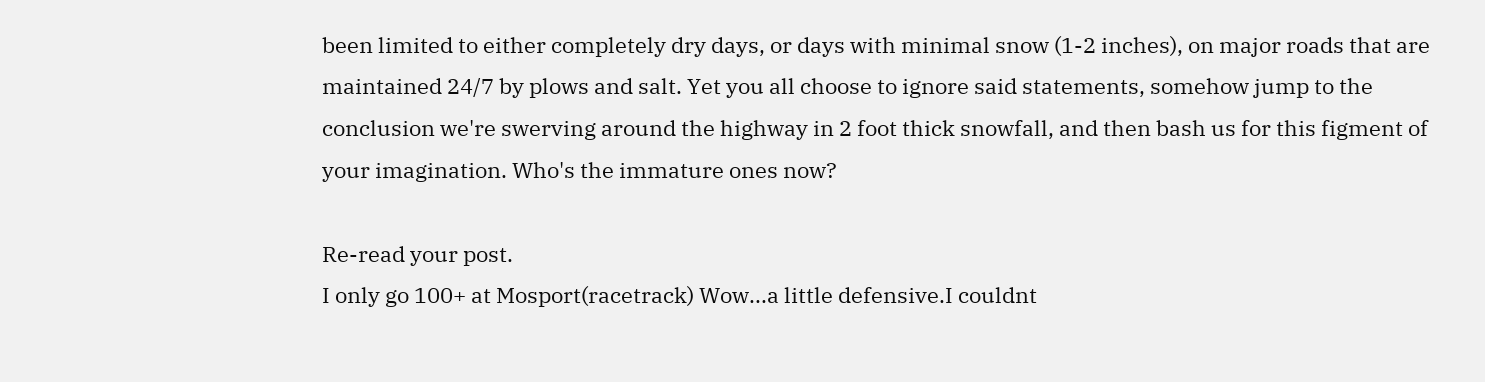been limited to either completely dry days, or days with minimal snow (1-2 inches), on major roads that are maintained 24/7 by plows and salt. Yet you all choose to ignore said statements, somehow jump to the conclusion we're swerving around the highway in 2 foot thick snowfall, and then bash us for this figment of your imagination. Who's the immature ones now?

Re-read your post.
I only go 100+ at Mosport(racetrack) Wow...a little defensive.I couldnt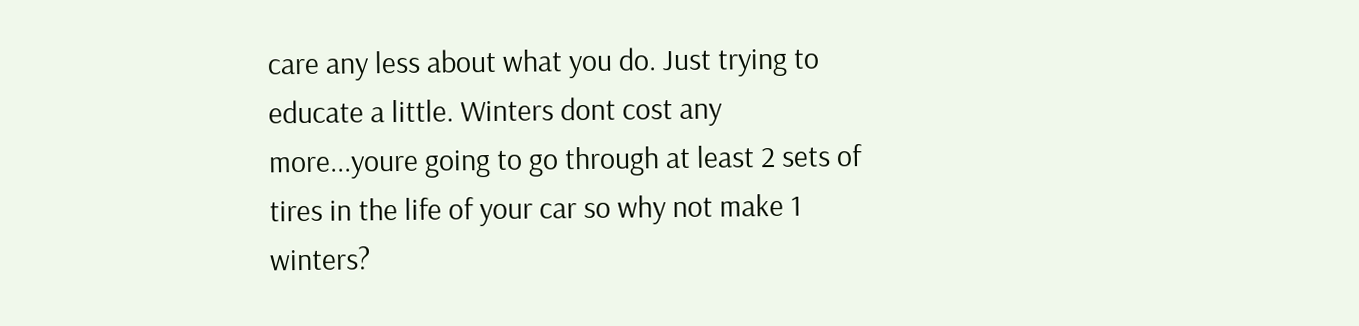care any less about what you do. Just trying to educate a little. Winters dont cost any more...youre going to go through at least 2 sets of tires in the life of your car so why not make 1 winters?